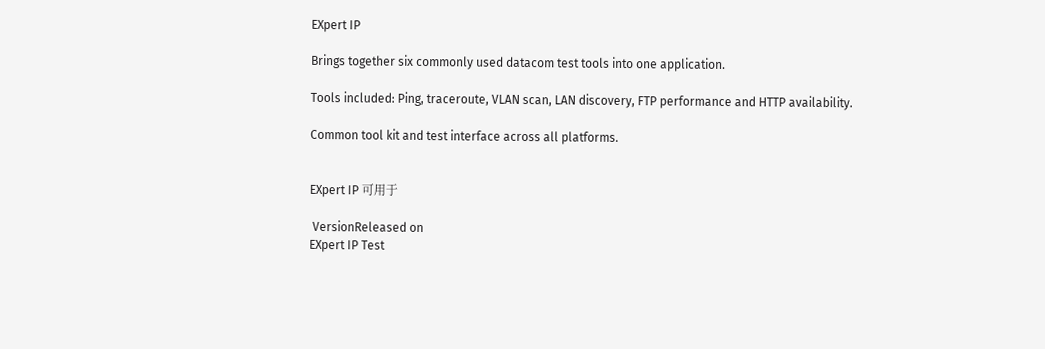EXpert IP

Brings together six commonly used datacom test tools into one application.

Tools included: Ping, traceroute, VLAN scan, LAN discovery, FTP performance and HTTP availability.

Common tool kit and test interface across all platforms.


EXpert IP 可用于

 VersionReleased on
EXpert IP Test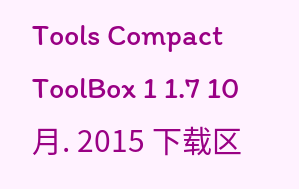Tools Compact ToolBox 1 1.7 10月. 2015 下载区